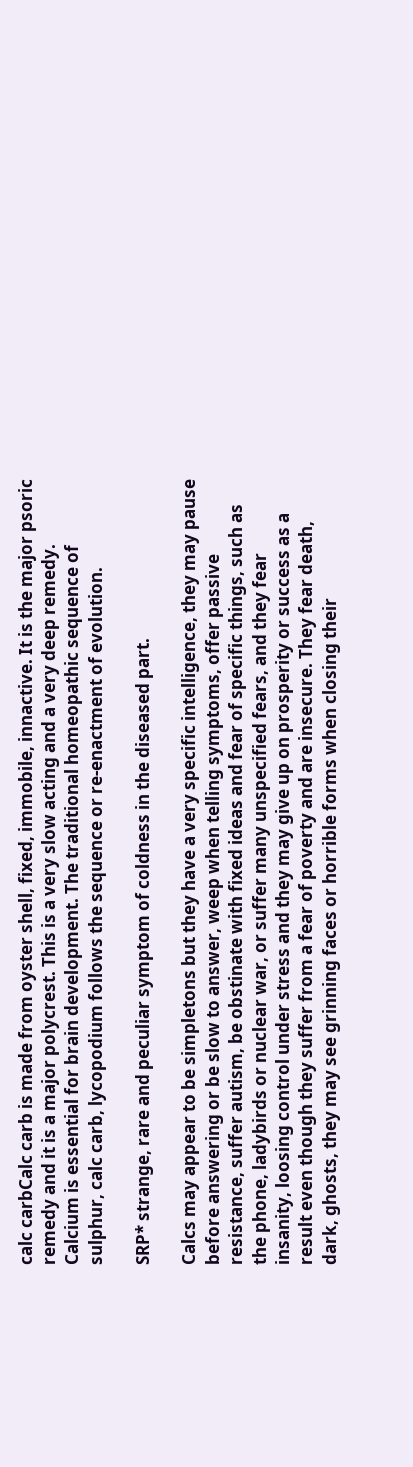calc carbCalc carb is made from oyster shell, fixed, immobile, innactive. It is the major psoric remedy and it is a major polycrest. This is a very slow acting and a very deep remedy. Calcium is essential for brain development. The traditional homeopathic sequence of sulphur, calc carb, lycopodium follows the sequence or re-enactment of evolution.

SRP* strange, rare and peculiar symptom of coldness in the diseased part.

Calcs may appear to be simpletons but they have a very specific intelligence, they may pause before answering or be slow to answer, weep when telling symptoms, offer passive resistance, suffer autism, be obstinate with fixed ideas and fear of specific things, such as the phone, ladybirds or nuclear war, or suffer many unspecified fears, and they fear insanity, loosing control under stress and they may give up on prosperity or success as a result even though they suffer from a fear of poverty and are insecure. They fear death, dark, ghosts, they may see grinning faces or horrible forms when closing their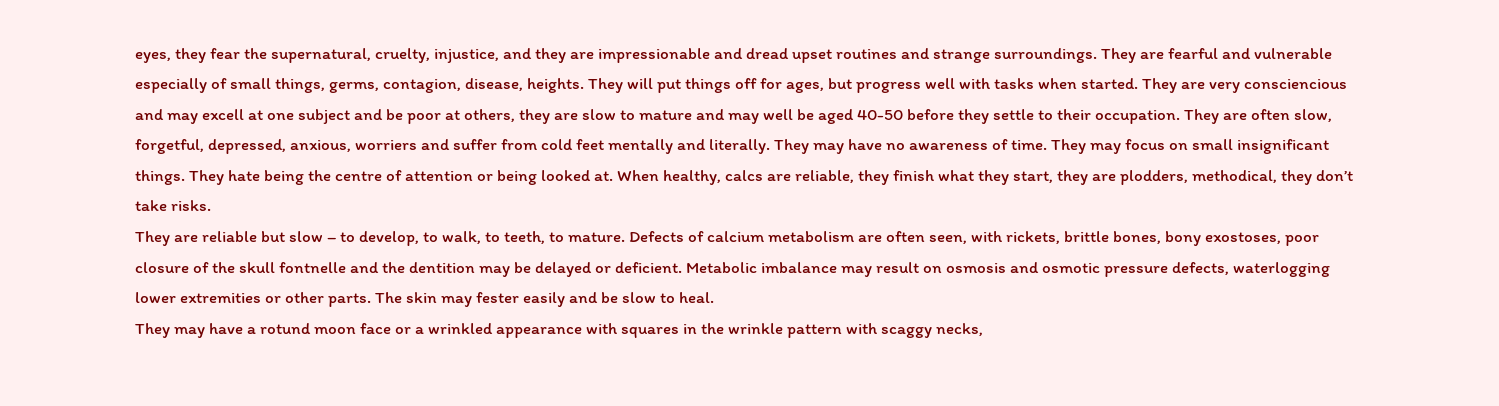eyes, they fear the supernatural, cruelty, injustice, and they are impressionable and dread upset routines and strange surroundings. They are fearful and vulnerable especially of small things, germs, contagion, disease, heights. They will put things off for ages, but progress well with tasks when started. They are very consciencious and may excell at one subject and be poor at others, they are slow to mature and may well be aged 40-50 before they settle to their occupation. They are often slow, forgetful, depressed, anxious, worriers and suffer from cold feet mentally and literally. They may have no awareness of time. They may focus on small insignificant things. They hate being the centre of attention or being looked at. When healthy, calcs are reliable, they finish what they start, they are plodders, methodical, they don’t take risks.
They are reliable but slow – to develop, to walk, to teeth, to mature. Defects of calcium metabolism are often seen, with rickets, brittle bones, bony exostoses, poor closure of the skull fontnelle and the dentition may be delayed or deficient. Metabolic imbalance may result on osmosis and osmotic pressure defects, waterlogging lower extremities or other parts. The skin may fester easily and be slow to heal.
They may have a rotund moon face or a wrinkled appearance with squares in the wrinkle pattern with scaggy necks,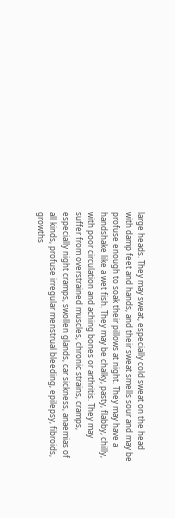large heads. They may sweat, especially cold sweat on the head with damp feet and hands, and their sweat smells sour and may be profuse enough to soak their pillows at night. They may have a handshake like a wet fish. They may be chalky, pasty, flabby, chilly, with poor circulation and aching bones or arthritis. They may suffer from overstrained muscles, chronic strains, cramps, especially night cramps, swollen glands, car sickness, anaemias of all kinds, profuse irregular menstrual bleeding, epilepsy, fibroids, growths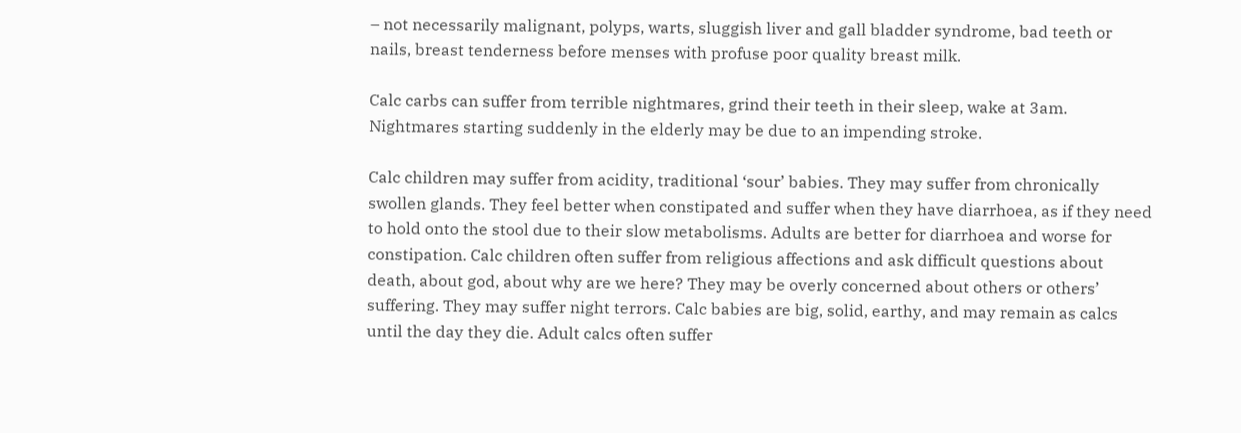– not necessarily malignant, polyps, warts, sluggish liver and gall bladder syndrome, bad teeth or nails, breast tenderness before menses with profuse poor quality breast milk.

Calc carbs can suffer from terrible nightmares, grind their teeth in their sleep, wake at 3am. Nightmares starting suddenly in the elderly may be due to an impending stroke.

Calc children may suffer from acidity, traditional ‘sour’ babies. They may suffer from chronically swollen glands. They feel better when constipated and suffer when they have diarrhoea, as if they need to hold onto the stool due to their slow metabolisms. Adults are better for diarrhoea and worse for constipation. Calc children often suffer from religious affections and ask difficult questions about death, about god, about why are we here? They may be overly concerned about others or others’ suffering. They may suffer night terrors. Calc babies are big, solid, earthy, and may remain as calcs until the day they die. Adult calcs often suffer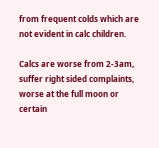from frequent colds which are not evident in calc children.

Calcs are worse from 2-3am, suffer right sided complaints, worse at the full moon or certain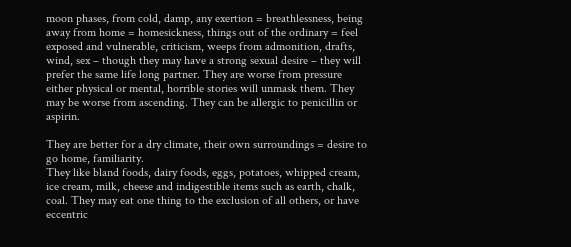moon phases, from cold, damp, any exertion = breathlessness, being away from home = homesickness, things out of the ordinary = feel exposed and vulnerable, criticism, weeps from admonition, drafts, wind, sex – though they may have a strong sexual desire – they will prefer the same life long partner. They are worse from pressure either physical or mental, horrible stories will unmask them. They may be worse from ascending. They can be allergic to penicillin or aspirin.

They are better for a dry climate, their own surroundings = desire to go home, familiarity.
They like bland foods, dairy foods, eggs, potatoes, whipped cream, ice cream, milk, cheese and indigestible items such as earth, chalk, coal. They may eat one thing to the exclusion of all others, or have eccentric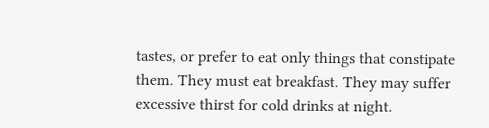tastes, or prefer to eat only things that constipate them. They must eat breakfast. They may suffer excessive thirst for cold drinks at night.